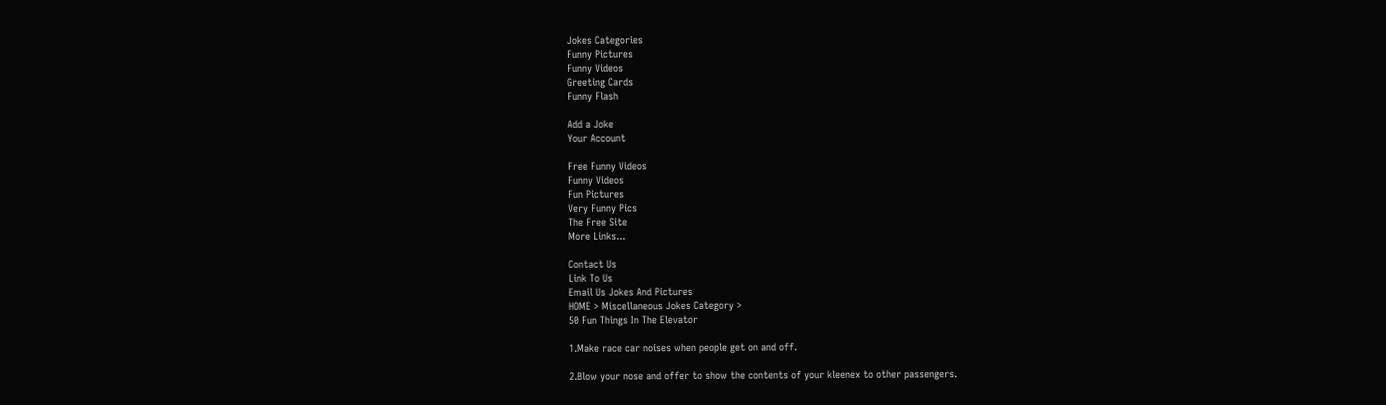Jokes Categories
Funny Pictures
Funny Videos
Greeting Cards
Funny Flash

Add a Joke
Your Account

Free Funny Videos
Funny Videos
Fun Pictures
Very Funny Pics
The Free Site
More Links...

Contact Us
Link To Us
Email Us Jokes And Pictures
HOME > Miscellaneous Jokes Category >
50 Fun Things In The Elevator

1.Make race car noises when people get on and off.

2.Blow your nose and offer to show the contents of your kleenex to other passengers.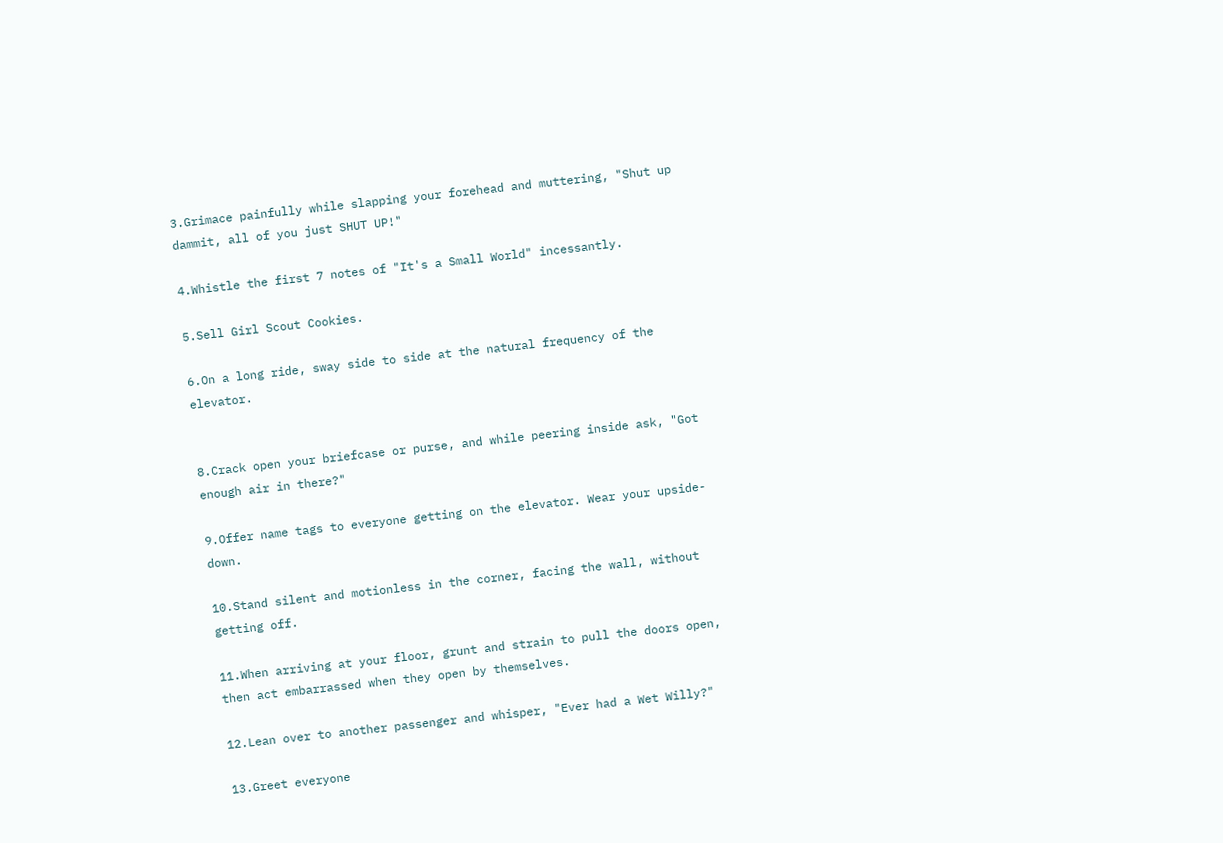3.Grimace painfully while slapping your forehead and muttering, "Shut up dammit, all of you just SHUT UP!"

4.Whistle the first 7 notes of "It's a Small World" incessantly.

5.Sell Girl Scout Cookies.

6.On a long ride, sway side to side at the natural frequency of the elevator.


8.Crack open your briefcase or purse, and while peering inside ask, "Got enough air in there?"

9.Offer name tags to everyone getting on the elevator. Wear your upside-down.

10.Stand silent and motionless in the corner, facing the wall, without getting off.

11.When arriving at your floor, grunt and strain to pull the doors open, then act embarrassed when they open by themselves.

12.Lean over to another passenger and whisper, "Ever had a Wet Willy?"

13.Greet everyone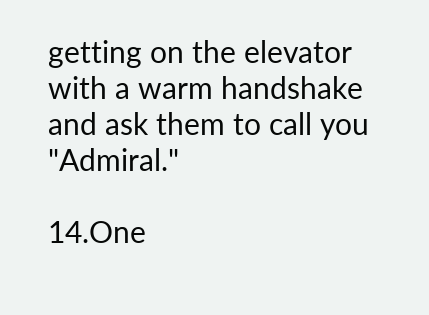getting on the elevator with a warm handshake and ask them to call you "Admiral."

14.One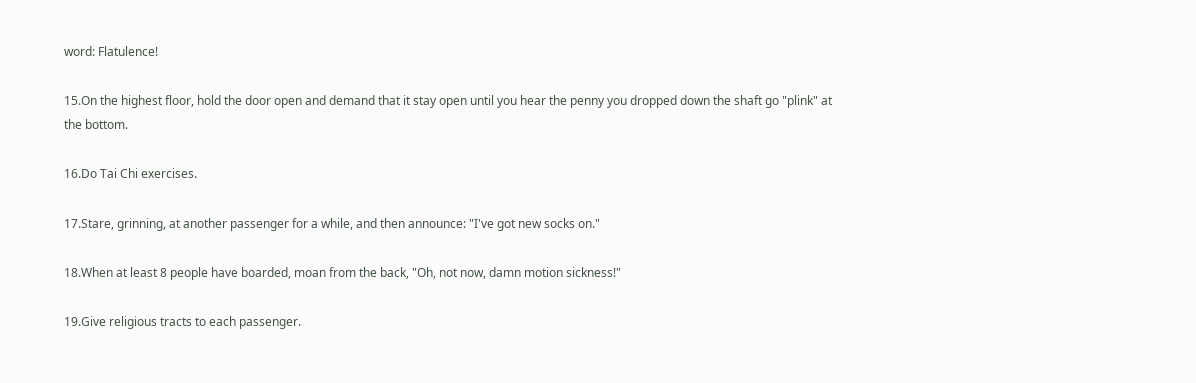word: Flatulence!

15.On the highest floor, hold the door open and demand that it stay open until you hear the penny you dropped down the shaft go "plink" at the bottom.

16.Do Tai Chi exercises.

17.Stare, grinning, at another passenger for a while, and then announce: "I've got new socks on."

18.When at least 8 people have boarded, moan from the back, "Oh, not now, damn motion sickness!"

19.Give religious tracts to each passenger.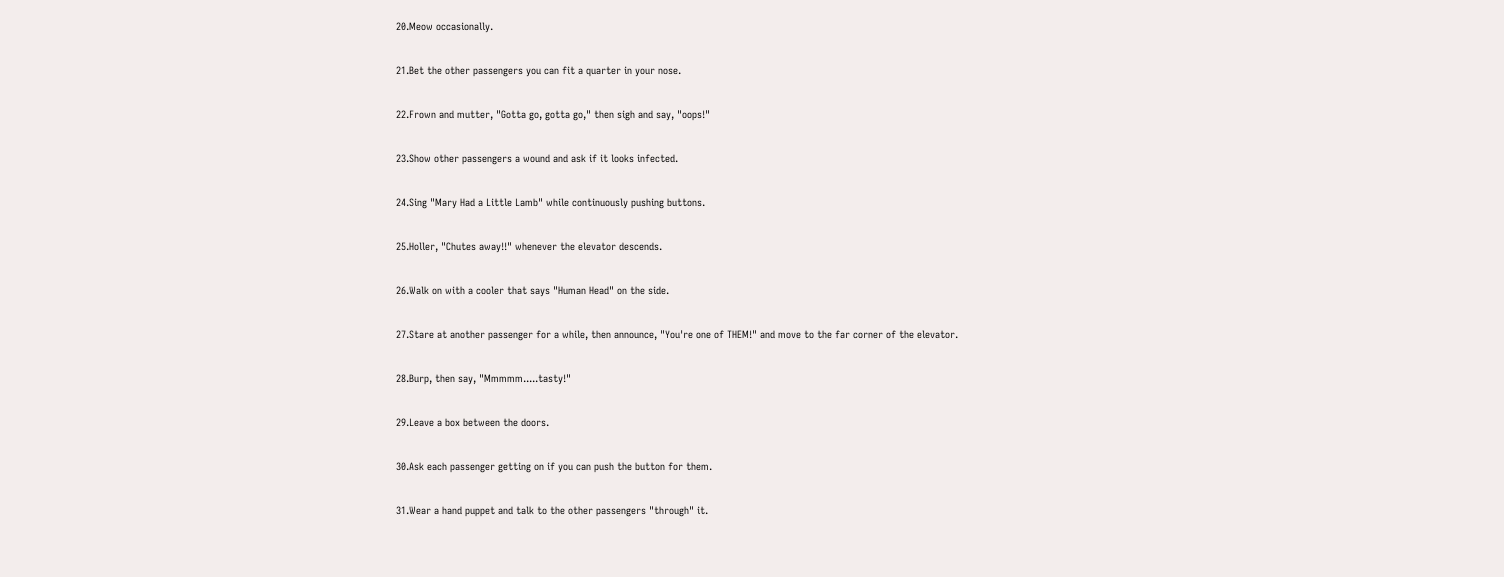20.Meow occasionally.

21.Bet the other passengers you can fit a quarter in your nose.

22.Frown and mutter, "Gotta go, gotta go," then sigh and say, "oops!"

23.Show other passengers a wound and ask if it looks infected.

24.Sing "Mary Had a Little Lamb" while continuously pushing buttons.

25.Holler, "Chutes away!!" whenever the elevator descends.

26.Walk on with a cooler that says "Human Head" on the side.

27.Stare at another passenger for a while, then announce, "You're one of THEM!" and move to the far corner of the elevator.

28.Burp, then say, "Mmmmm.....tasty!"

29.Leave a box between the doors.

30.Ask each passenger getting on if you can push the button for them.

31.Wear a hand puppet and talk to the other passengers "through" it.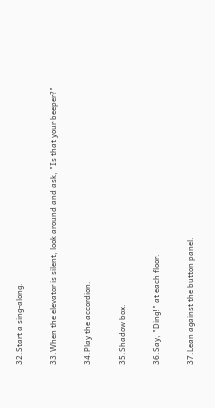32.Start a sing-along.

33.When the elevator is silent, look around and ask, "Is that your beeper?"

34.Play the accordion.

35.Shadow box.

36.Say, "Ding!" at each floor.

37.Lean against the button panel.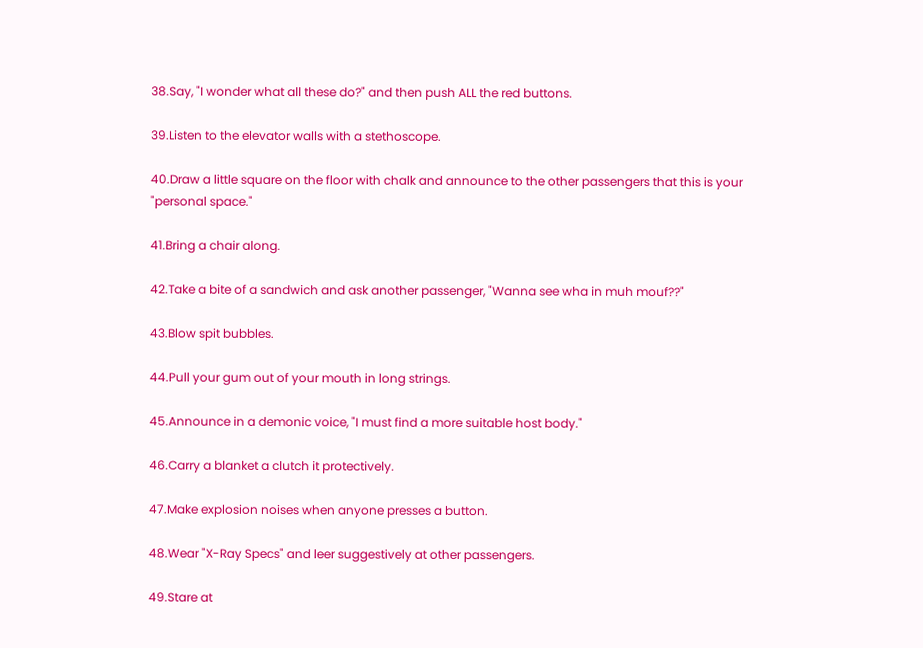38.Say, "I wonder what all these do?" and then push ALL the red buttons.

39.Listen to the elevator walls with a stethoscope.

40.Draw a little square on the floor with chalk and announce to the other passengers that this is your "personal space."

41.Bring a chair along.

42.Take a bite of a sandwich and ask another passenger, "Wanna see wha in muh mouf??"

43.Blow spit bubbles.

44.Pull your gum out of your mouth in long strings.

45.Announce in a demonic voice, "I must find a more suitable host body."

46.Carry a blanket a clutch it protectively.

47.Make explosion noises when anyone presses a button.

48.Wear "X-Ray Specs" and leer suggestively at other passengers.

49.Stare at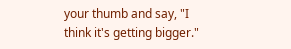your thumb and say, "I think it's getting bigger."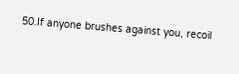50.If anyone brushes against you, recoil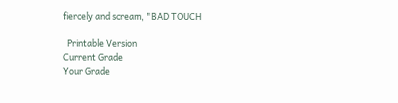fiercely and scream, "BAD TOUCH

  Printable Version
Current Grade
Your Grade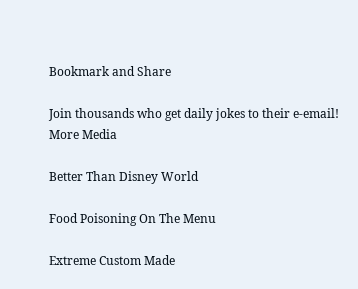Bookmark and Share

Join thousands who get daily jokes to their e-email!
More Media

Better Than Disney World

Food Poisoning On The Menu

Extreme Custom Made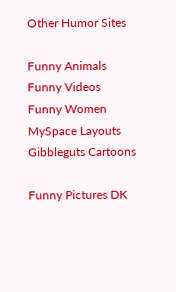Other Humor Sites

Funny Animals
Funny Videos
Funny Women
MySpace Layouts
Gibbleguts Cartoons

Funny Pictures DK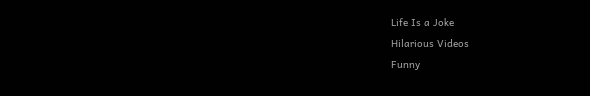Life Is a Joke
Hilarious Videos
Funny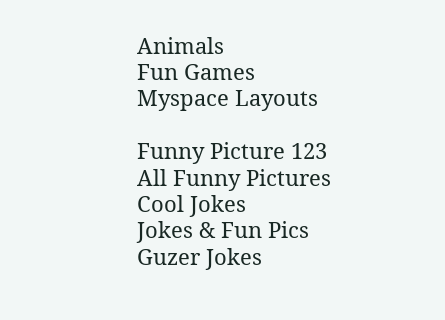Animals
Fun Games
Myspace Layouts

Funny Picture 123
All Funny Pictures
Cool Jokes
Jokes & Fun Pics
Guzer Jokes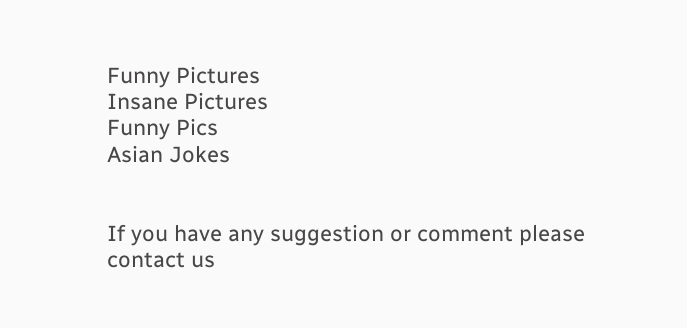Funny Pictures
Insane Pictures
Funny Pics
Asian Jokes


If you have any suggestion or comment please contact us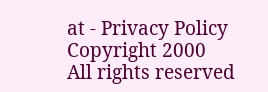at - Privacy Policy
Copyright 2000
All rights reserved